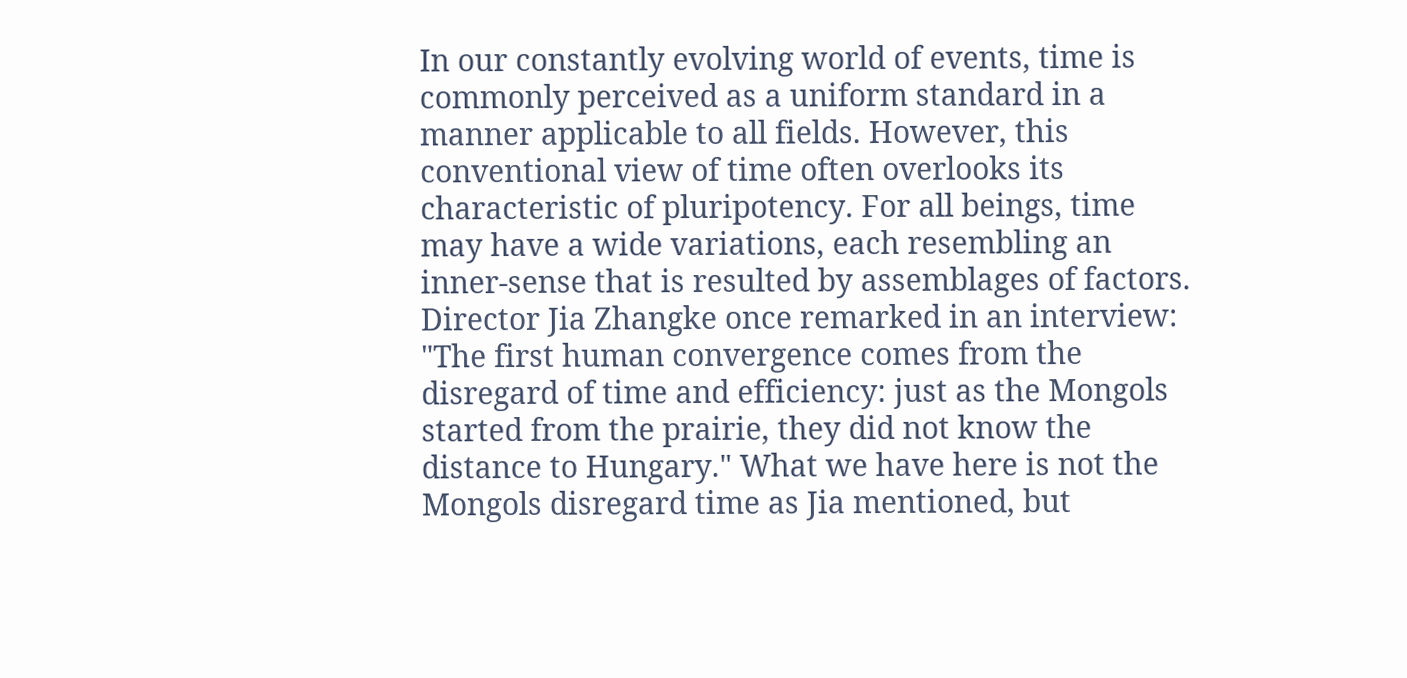In our constantly evolving world of events, time is commonly perceived as a uniform standard in a manner applicable to all fields. However, this conventional view of time often overlooks its characteristic of pluripotency. For all beings, time may have a wide variations, each resembling an inner-sense that is resulted by assemblages of factors. Director Jia Zhangke once remarked in an interview: "The first human convergence comes from the disregard of time and efficiency: just as the Mongols started from the prairie, they did not know the distance to Hungary." What we have here is not the Mongols disregard time as Jia mentioned, but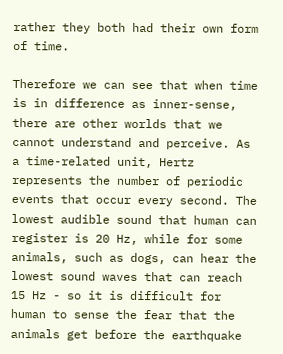rather they both had their own form of time.

Therefore we can see that when time is in difference as inner-sense, there are other worlds that we cannot understand and perceive. As a time-related unit, Hertz represents the number of periodic events that occur every second. The lowest audible sound that human can register is 20 Hz, while for some animals, such as dogs, can hear the lowest sound waves that can reach 15 Hz - so it is difficult for human to sense the fear that the animals get before the earthquake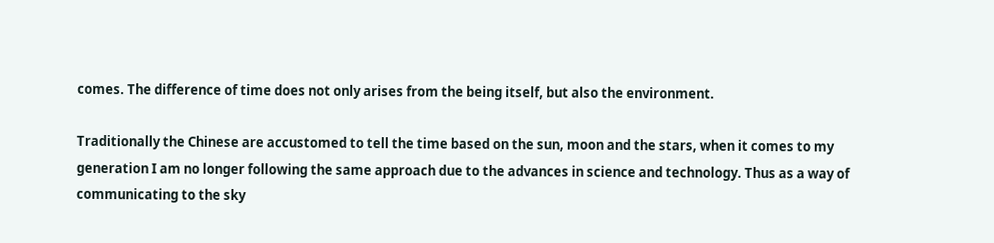comes. The difference of time does not only arises from the being itself, but also the environment.

Traditionally the Chinese are accustomed to tell the time based on the sun, moon and the stars, when it comes to my generation I am no longer following the same approach due to the advances in science and technology. Thus as a way of communicating to the sky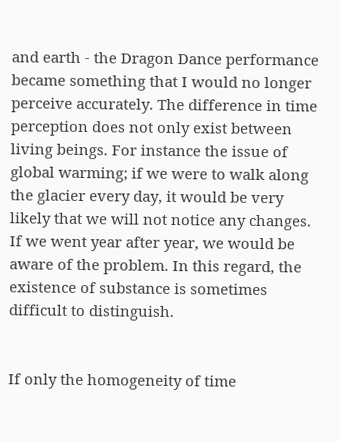and earth - the Dragon Dance performance became something that I would no longer perceive accurately. The difference in time perception does not only exist between living beings. For instance the issue of global warming; if we were to walk along the glacier every day, it would be very likely that we will not notice any changes. If we went year after year, we would be aware of the problem. In this regard, the existence of substance is sometimes difficult to distinguish.


If only the homogeneity of time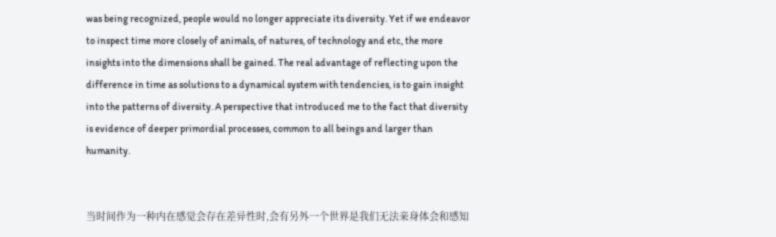was being recognized, people would no longer appreciate its diversity. Yet if we endeavor to inspect time more closely of animals, of natures, of technology and etc, the more insights into the dimensions shall be gained. The real advantage of reflecting upon the difference in time as solutions to a dynamical system with tendencies, is to gain insight into the patterns of diversity. A perspective that introduced me to the fact that diversity is evidence of deeper primordial processes, common to all beings and larger than humanity.


当时间作为一种内在感觉会存在差异性时,会有另外一个世界是我们无法亲身体会和感知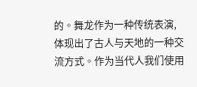的。舞龙作为一种传统表演,体现出了古人与天地的一种交流方式。作为当代人我们使用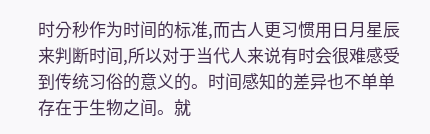时分秒作为时间的标准,而古人更习惯用日月星辰来判断时间,所以对于当代人来说有时会很难感受到传统习俗的意义的。时间感知的差异也不单单存在于生物之间。就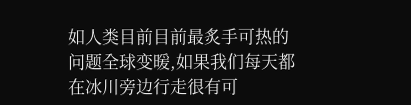如人类目前目前最炙手可热的问题全球变暖,如果我们每天都在冰川旁边行走很有可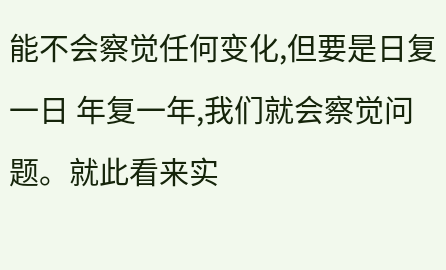能不会察觉任何变化,但要是日复一日 年复一年,我们就会察觉问题。就此看来实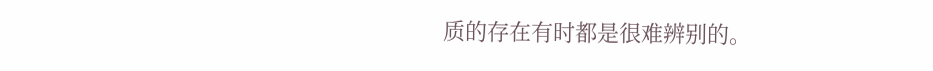质的存在有时都是很难辨别的。